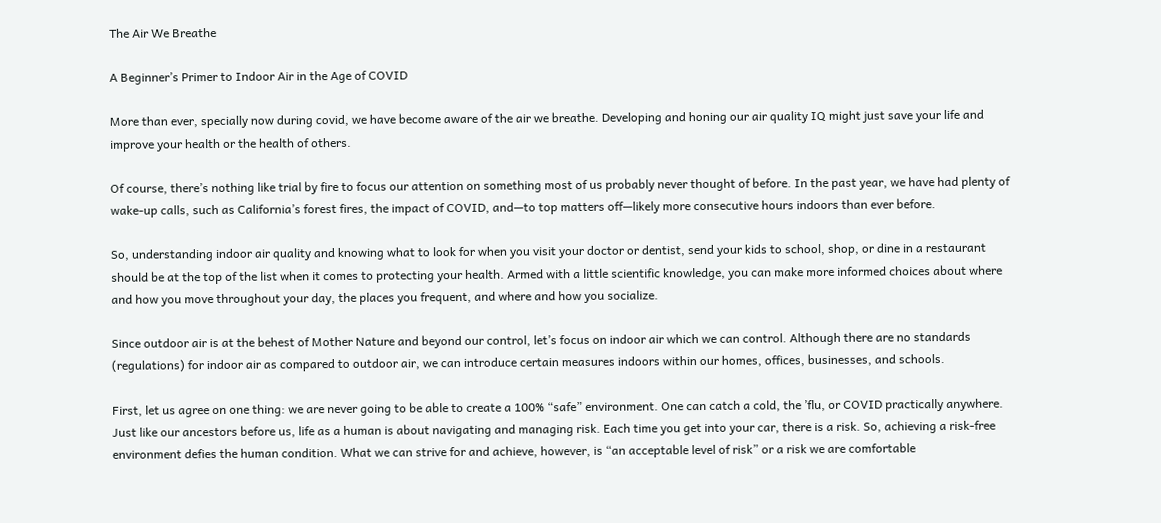The Air We Breathe

A Beginner’s Primer to Indoor Air in the Age of COVID

More than ever, specially now during covid, we have become aware of the air we breathe. Developing and honing our air quality IQ might just save your life and improve your health or the health of others.

Of course, there’s nothing like trial by fire to focus our attention on something most of us probably never thought of before. In the past year, we have had plenty of wake-up calls, such as California’s forest fires, the impact of COVID, and—to top matters off—likely more consecutive hours indoors than ever before.

So, understanding indoor air quality and knowing what to look for when you visit your doctor or dentist, send your kids to school, shop, or dine in a restaurant should be at the top of the list when it comes to protecting your health. Armed with a little scientific knowledge, you can make more informed choices about where and how you move throughout your day, the places you frequent, and where and how you socialize.

Since outdoor air is at the behest of Mother Nature and beyond our control, let’s focus on indoor air which we can control. Although there are no standards (regulations) for indoor air as compared to outdoor air, we can introduce certain measures indoors within our homes, offices, businesses, and schools.

First, let us agree on one thing: we are never going to be able to create a 100% “safe” environment. One can catch a cold, the ’flu, or COVID practically anywhere. Just like our ancestors before us, life as a human is about navigating and managing risk. Each time you get into your car, there is a risk. So, achieving a risk-free environment defies the human condition. What we can strive for and achieve, however, is “an acceptable level of risk” or a risk we are comfortable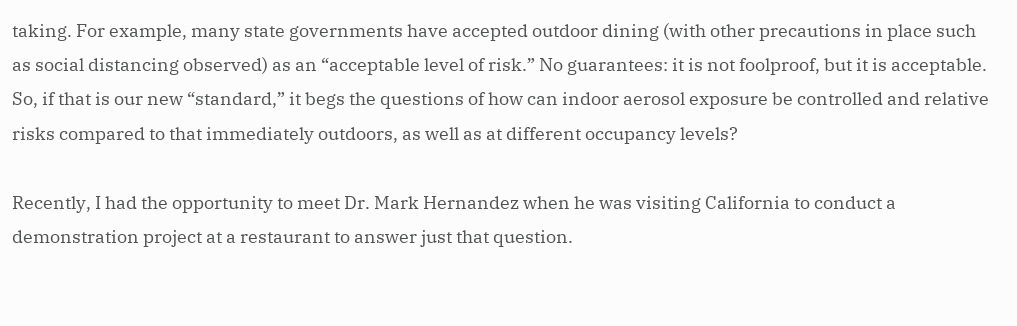taking. For example, many state governments have accepted outdoor dining (with other precautions in place such as social distancing observed) as an “acceptable level of risk.” No guarantees: it is not foolproof, but it is acceptable. So, if that is our new “standard,” it begs the questions of how can indoor aerosol exposure be controlled and relative risks compared to that immediately outdoors, as well as at different occupancy levels?

Recently, I had the opportunity to meet Dr. Mark Hernandez when he was visiting California to conduct a demonstration project at a restaurant to answer just that question.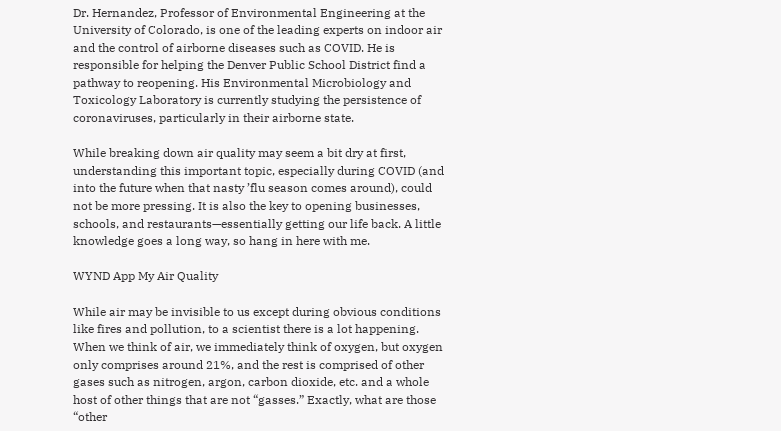Dr. Hernandez, Professor of Environmental Engineering at the University of Colorado, is one of the leading experts on indoor air and the control of airborne diseases such as COVID. He is responsible for helping the Denver Public School District find a pathway to reopening. His Environmental Microbiology and Toxicology Laboratory is currently studying the persistence of coronaviruses, particularly in their airborne state.

While breaking down air quality may seem a bit dry at first, understanding this important topic, especially during COVID (and into the future when that nasty ’flu season comes around), could not be more pressing. It is also the key to opening businesses, schools, and restaurants—essentially getting our life back. A little knowledge goes a long way, so hang in here with me.

WYND App My Air Quality

While air may be invisible to us except during obvious conditions like fires and pollution, to a scientist there is a lot happening. When we think of air, we immediately think of oxygen, but oxygen only comprises around 21%, and the rest is comprised of other gases such as nitrogen, argon, carbon dioxide, etc. and a whole host of other things that are not “gasses.” Exactly, what are those “other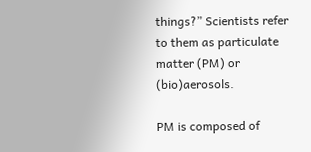things?” Scientists refer to them as particulate matter (PM) or (bio)aerosols.

PM is composed of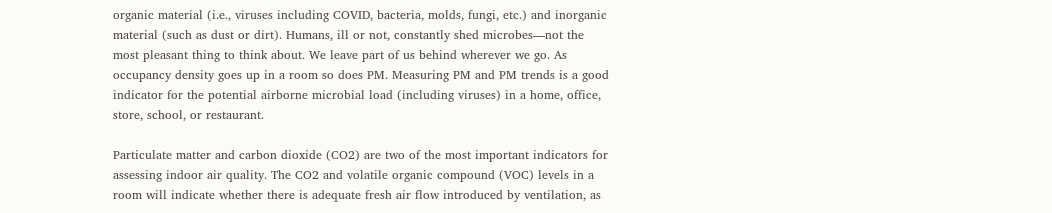organic material (i.e., viruses including COVID, bacteria, molds, fungi, etc.) and inorganic material (such as dust or dirt). Humans, ill or not, constantly shed microbes—not the most pleasant thing to think about. We leave part of us behind wherever we go. As occupancy density goes up in a room so does PM. Measuring PM and PM trends is a good indicator for the potential airborne microbial load (including viruses) in a home, office, store, school, or restaurant.

Particulate matter and carbon dioxide (CO2) are two of the most important indicators for assessing indoor air quality. The CO2 and volatile organic compound (VOC) levels in a room will indicate whether there is adequate fresh air flow introduced by ventilation, as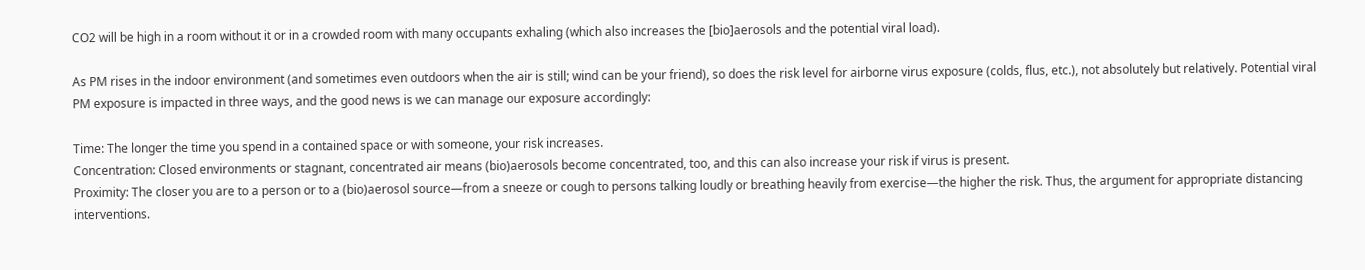CO2 will be high in a room without it or in a crowded room with many occupants exhaling (which also increases the [bio]aerosols and the potential viral load).

As PM rises in the indoor environment (and sometimes even outdoors when the air is still; wind can be your friend), so does the risk level for airborne virus exposure (colds, flus, etc.), not absolutely but relatively. Potential viral PM exposure is impacted in three ways, and the good news is we can manage our exposure accordingly:

Time: The longer the time you spend in a contained space or with someone, your risk increases.
Concentration: Closed environments or stagnant, concentrated air means (bio)aerosols become concentrated, too, and this can also increase your risk if virus is present.
Proximity: The closer you are to a person or to a (bio)aerosol source—from a sneeze or cough to persons talking loudly or breathing heavily from exercise—the higher the risk. Thus, the argument for appropriate distancing interventions.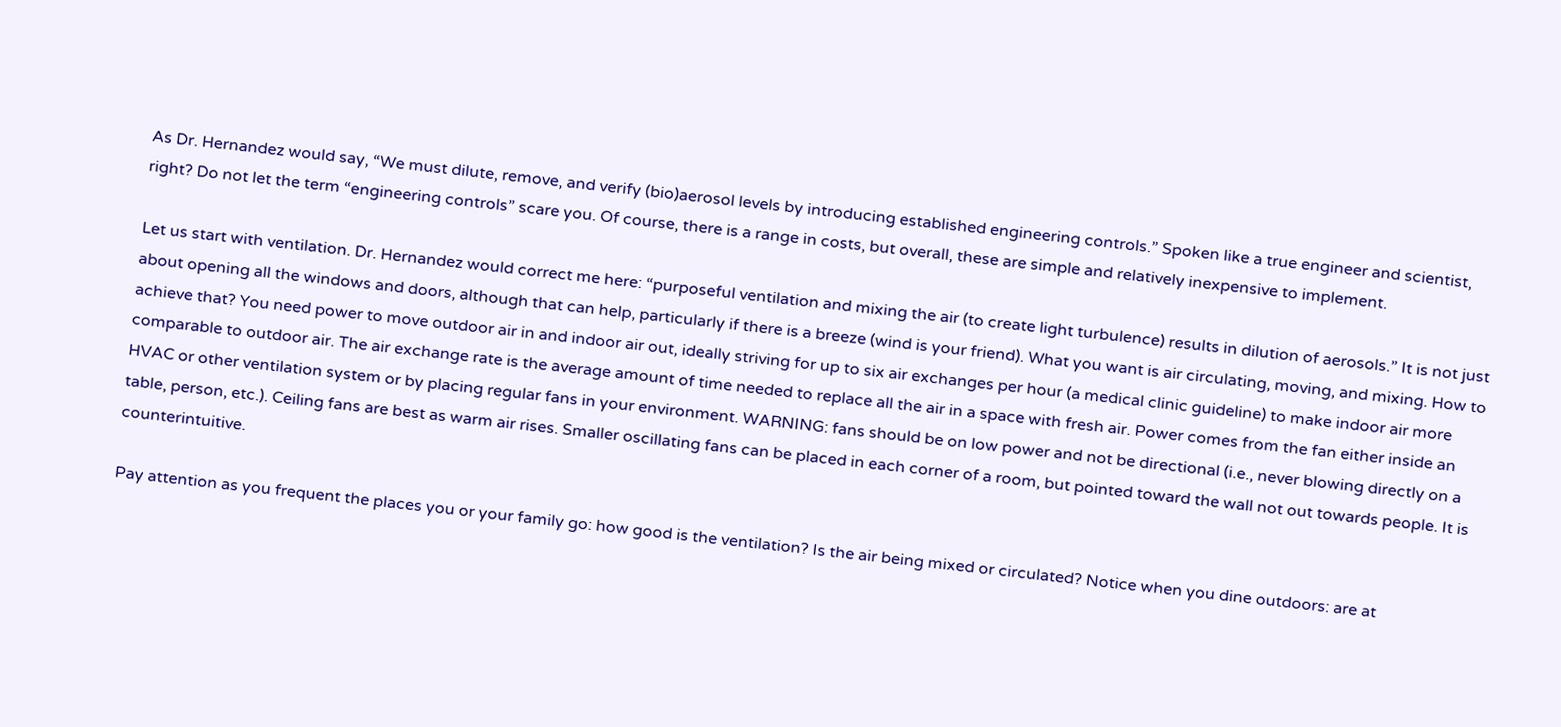As Dr. Hernandez would say, “We must dilute, remove, and verify (bio)aerosol levels by introducing established engineering controls.” Spoken like a true engineer and scientist, right? Do not let the term “engineering controls” scare you. Of course, there is a range in costs, but overall, these are simple and relatively inexpensive to implement.

Let us start with ventilation. Dr. Hernandez would correct me here: “purposeful ventilation and mixing the air (to create light turbulence) results in dilution of aerosols.” It is not just about opening all the windows and doors, although that can help, particularly if there is a breeze (wind is your friend). What you want is air circulating, moving, and mixing. How to achieve that? You need power to move outdoor air in and indoor air out, ideally striving for up to six air exchanges per hour (a medical clinic guideline) to make indoor air more comparable to outdoor air. The air exchange rate is the average amount of time needed to replace all the air in a space with fresh air. Power comes from the fan either inside an HVAC or other ventilation system or by placing regular fans in your environment. WARNING: fans should be on low power and not be directional (i.e., never blowing directly on a table, person, etc.). Ceiling fans are best as warm air rises. Smaller oscillating fans can be placed in each corner of a room, but pointed toward the wall not out towards people. It is counterintuitive.

Pay attention as you frequent the places you or your family go: how good is the ventilation? Is the air being mixed or circulated? Notice when you dine outdoors: are at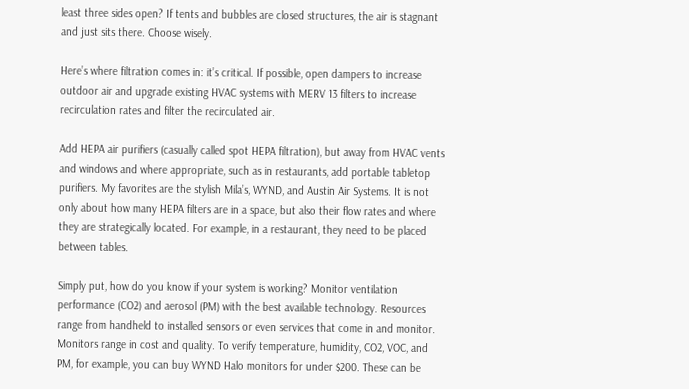least three sides open? If tents and bubbles are closed structures, the air is stagnant and just sits there. Choose wisely.

Here’s where filtration comes in: it’s critical. If possible, open dampers to increase outdoor air and upgrade existing HVAC systems with MERV 13 filters to increase recirculation rates and filter the recirculated air.

Add HEPA air purifiers (casually called spot HEPA filtration), but away from HVAC vents and windows and where appropriate, such as in restaurants, add portable tabletop purifiers. My favorites are the stylish Mila’s, WYND, and Austin Air Systems. It is not only about how many HEPA filters are in a space, but also their flow rates and where they are strategically located. For example, in a restaurant, they need to be placed between tables.

Simply put, how do you know if your system is working? Monitor ventilation performance (CO2) and aerosol (PM) with the best available technology. Resources range from handheld to installed sensors or even services that come in and monitor. Monitors range in cost and quality. To verify temperature, humidity, CO2, VOC, and PM, for example, you can buy WYND Halo monitors for under $200. These can be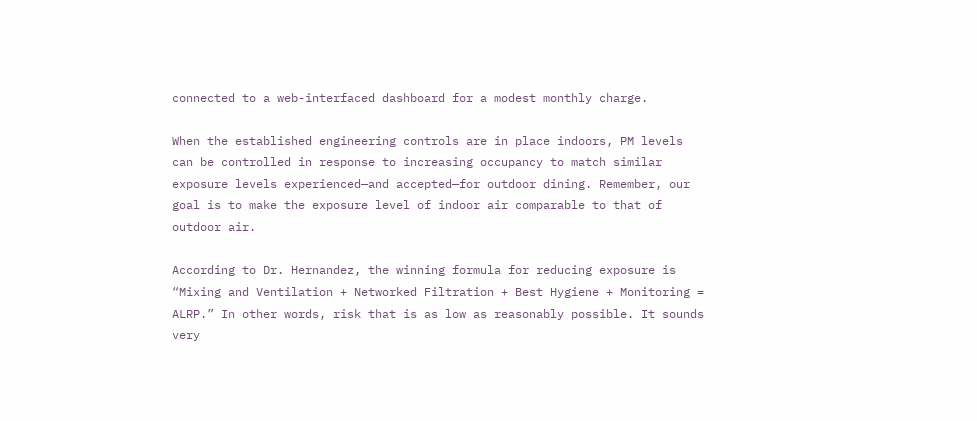connected to a web-interfaced dashboard for a modest monthly charge.

When the established engineering controls are in place indoors, PM levels can be controlled in response to increasing occupancy to match similar exposure levels experienced—and accepted—for outdoor dining. Remember, our goal is to make the exposure level of indoor air comparable to that of outdoor air.

According to Dr. Hernandez, the winning formula for reducing exposure is “Mixing and Ventilation + Networked Filtration + Best Hygiene + Monitoring = ALRP.” In other words, risk that is as low as reasonably possible. It sounds very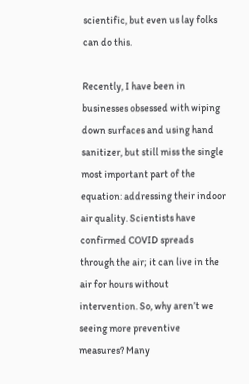scientific, but even us lay folks can do this.

Recently, I have been in businesses obsessed with wiping down surfaces and using hand sanitizer, but still miss the single most important part of the equation: addressing their indoor air quality. Scientists have confirmed COVID spreads through the air; it can live in the air for hours without intervention. So, why aren’t we seeing more preventive measures? Many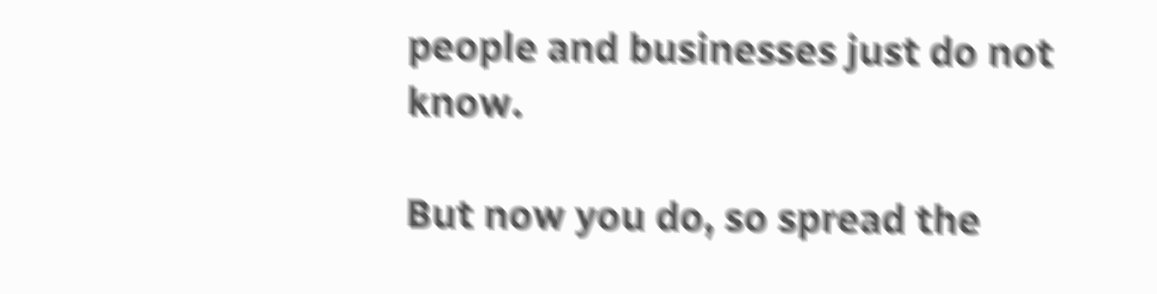people and businesses just do not know.

But now you do, so spread the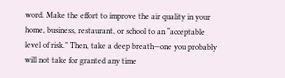word. Make the effort to improve the air quality in your home, business, restaurant, or school to an “acceptable level of risk.” Then, take a deep breath—one you probably will not take for granted any time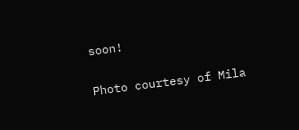soon!

Photo courtesy of Mila